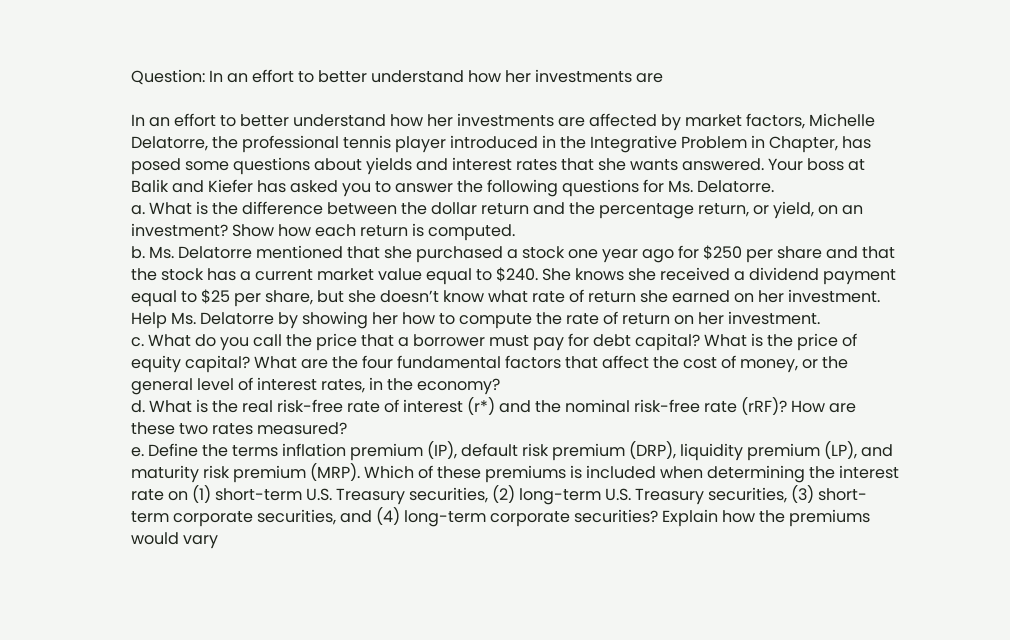Question: In an effort to better understand how her investments are

In an effort to better understand how her investments are affected by market factors, Michelle Delatorre, the professional tennis player introduced in the Integrative Problem in Chapter, has posed some questions about yields and interest rates that she wants answered. Your boss at Balik and Kiefer has asked you to answer the following questions for Ms. Delatorre.
a. What is the difference between the dollar return and the percentage return, or yield, on an investment? Show how each return is computed.
b. Ms. Delatorre mentioned that she purchased a stock one year ago for $250 per share and that the stock has a current market value equal to $240. She knows she received a dividend payment equal to $25 per share, but she doesn’t know what rate of return she earned on her investment. Help Ms. Delatorre by showing her how to compute the rate of return on her investment.
c. What do you call the price that a borrower must pay for debt capital? What is the price of equity capital? What are the four fundamental factors that affect the cost of money, or the general level of interest rates, in the economy?
d. What is the real risk-free rate of interest (r*) and the nominal risk-free rate (rRF)? How are these two rates measured?
e. Define the terms inflation premium (IP), default risk premium (DRP), liquidity premium (LP), and maturity risk premium (MRP). Which of these premiums is included when determining the interest rate on (1) short-term U.S. Treasury securities, (2) long-term U.S. Treasury securities, (3) short-term corporate securities, and (4) long-term corporate securities? Explain how the premiums would vary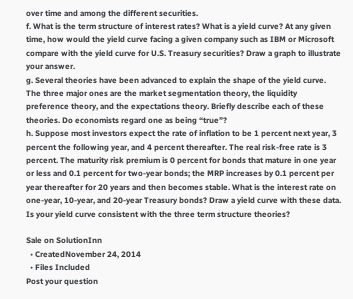over time and among the different securities.
f. What is the term structure of interest rates? What is a yield curve? At any given time, how would the yield curve facing a given company such as IBM or Microsoft compare with the yield curve for U.S. Treasury securities? Draw a graph to illustrate your answer.
g. Several theories have been advanced to explain the shape of the yield curve. The three major ones are the market segmentation theory, the liquidity preference theory, and the expectations theory. Briefly describe each of these theories. Do economists regard one as being “true”?
h. Suppose most investors expect the rate of inflation to be 1 percent next year, 3 percent the following year, and 4 percent thereafter. The real risk-free rate is 3 percent. The maturity risk premium is 0 percent for bonds that mature in one year or less and 0.1 percent for two-year bonds; the MRP increases by 0.1 percent per year thereafter for 20 years and then becomes stable. What is the interest rate on one-year, 10-year, and 20-year Treasury bonds? Draw a yield curve with these data. Is your yield curve consistent with the three term structure theories?

Sale on SolutionInn
  • CreatedNovember 24, 2014
  • Files Included
Post your question